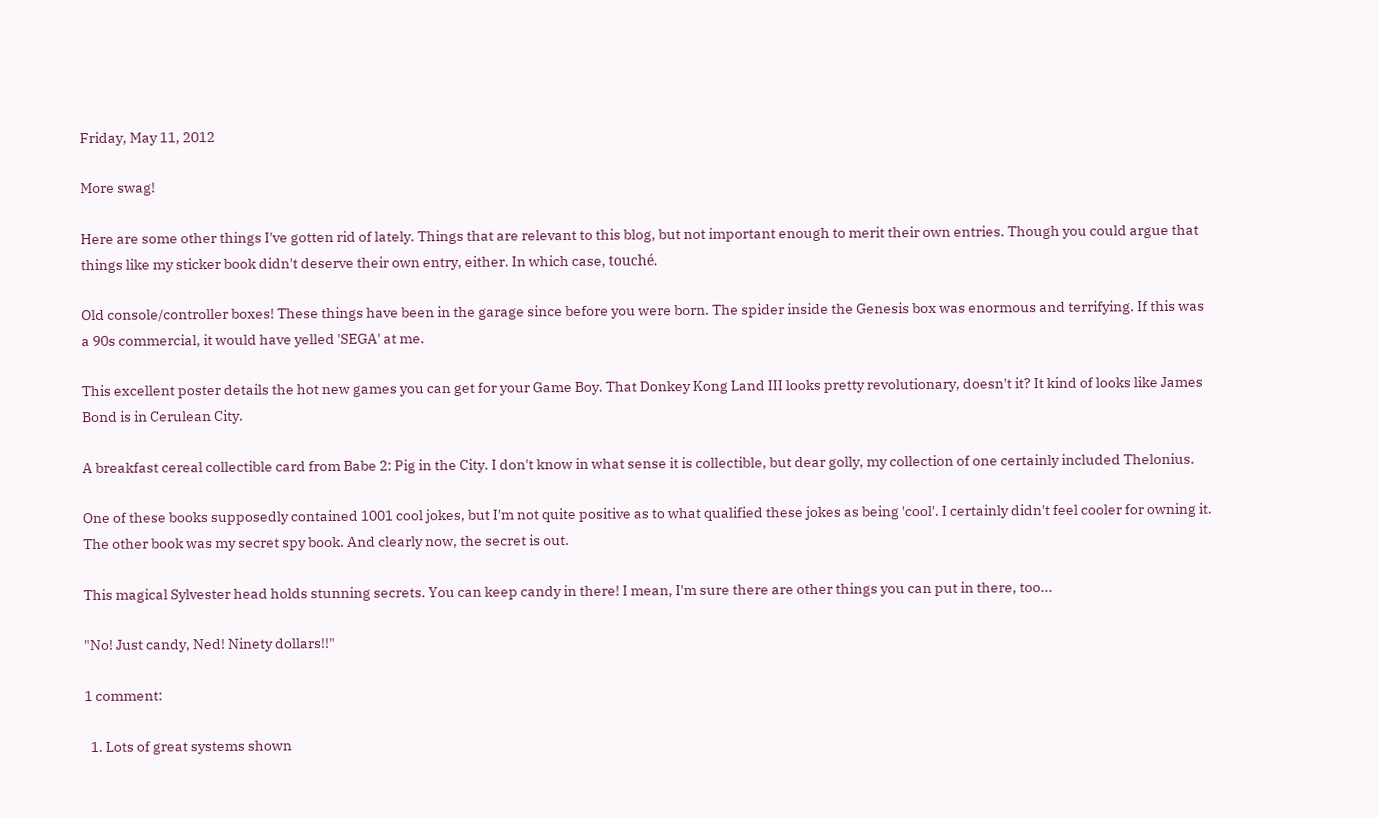Friday, May 11, 2012

More swag!

Here are some other things I've gotten rid of lately. Things that are relevant to this blog, but not important enough to merit their own entries. Though you could argue that things like my sticker book didn't deserve their own entry, either. In which case, touché.

Old console/controller boxes! These things have been in the garage since before you were born. The spider inside the Genesis box was enormous and terrifying. If this was a 90s commercial, it would have yelled 'SEGA' at me.

This excellent poster details the hot new games you can get for your Game Boy. That Donkey Kong Land III looks pretty revolutionary, doesn't it? It kind of looks like James Bond is in Cerulean City.

A breakfast cereal collectible card from Babe 2: Pig in the City. I don't know in what sense it is collectible, but dear golly, my collection of one certainly included Thelonius.

One of these books supposedly contained 1001 cool jokes, but I'm not quite positive as to what qualified these jokes as being 'cool'. I certainly didn't feel cooler for owning it. The other book was my secret spy book. And clearly now, the secret is out.

This magical Sylvester head holds stunning secrets. You can keep candy in there! I mean, I'm sure there are other things you can put in there, too...

"No! Just candy, Ned! Ninety dollars!!"

1 comment:

  1. Lots of great systems shown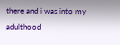there and i was into my adulthood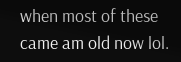when most of these came am old now lol.